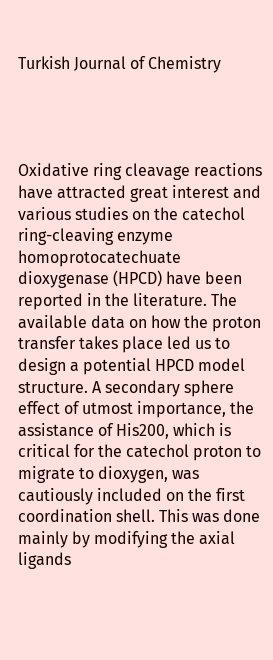Turkish Journal of Chemistry




Oxidative ring cleavage reactions have attracted great interest and various studies on the catechol ring-cleaving enzyme homoprotocatechuate dioxygenase (HPCD) have been reported in the literature. The available data on how the proton transfer takes place led us to design a potential HPCD model structure. A secondary sphere effect of utmost importance, the assistance of His200, which is critical for the catechol proton to migrate to dioxygen, was cautiously included on the first coordination shell. This was done mainly by modifying the axial ligands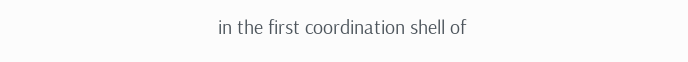in the first coordination shell of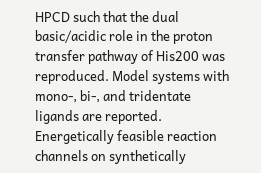HPCD such that the dual basic/acidic role in the proton transfer pathway of His200 was reproduced. Model systems with mono-, bi-, and tridentate ligands are reported. Energetically feasible reaction channels on synthetically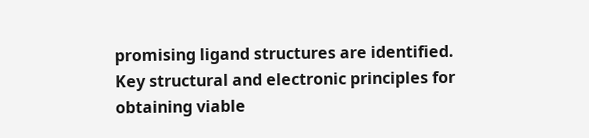promising ligand structures are identified. Key structural and electronic principles for obtaining viable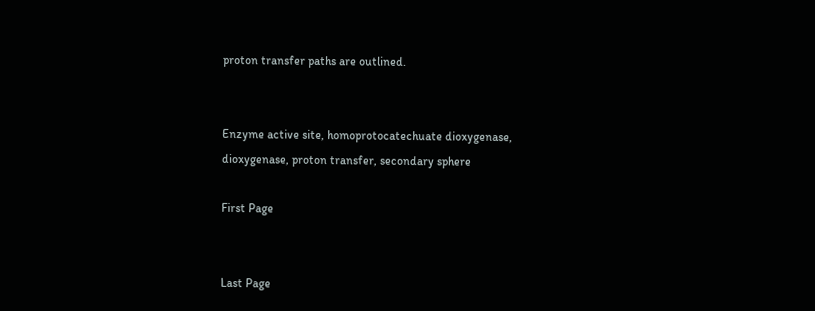proton transfer paths are outlined.


Enzyme active site, homoprotocatechuate dioxygenase, dioxygenase, proton transfer, secondary sphere

First Page


Last Page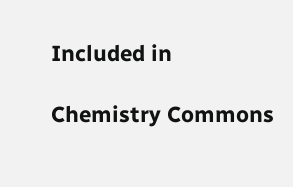Included in

Chemistry Commons